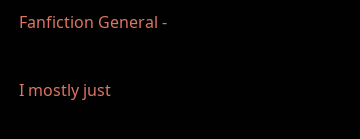Fanfiction General -


I mostly just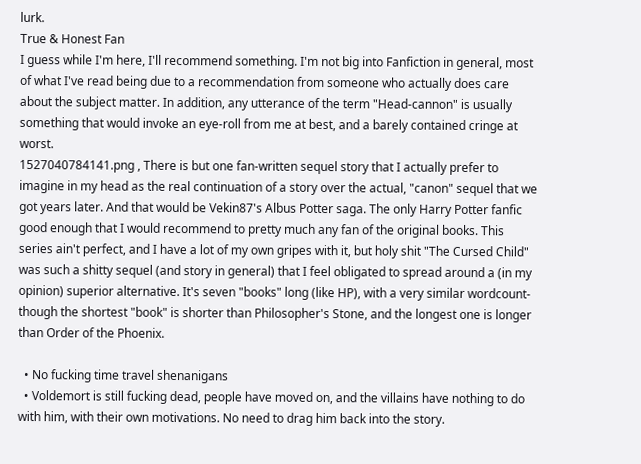lurk.
True & Honest Fan
I guess while I'm here, I'll recommend something. I'm not big into Fanfiction in general, most of what I've read being due to a recommendation from someone who actually does care about the subject matter. In addition, any utterance of the term "Head-cannon" is usually something that would invoke an eye-roll from me at best, and a barely contained cringe at worst.
1527040784141.png , There is but one fan-written sequel story that I actually prefer to imagine in my head as the real continuation of a story over the actual, "canon" sequel that we got years later. And that would be Vekin87's Albus Potter saga. The only Harry Potter fanfic good enough that I would recommend to pretty much any fan of the original books. This series ain't perfect, and I have a lot of my own gripes with it, but holy shit "The Cursed Child" was such a shitty sequel (and story in general) that I feel obligated to spread around a (in my opinion) superior alternative. It's seven "books" long (like HP), with a very similar wordcount- though the shortest "book" is shorter than Philosopher's Stone, and the longest one is longer than Order of the Phoenix.

  • No fucking time travel shenanigans
  • Voldemort is still fucking dead, people have moved on, and the villains have nothing to do with him, with their own motivations. No need to drag him back into the story.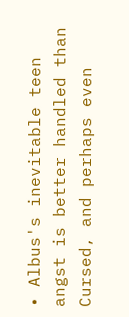• Albus's inevitable teen angst is better handled than Cursed, and perhaps even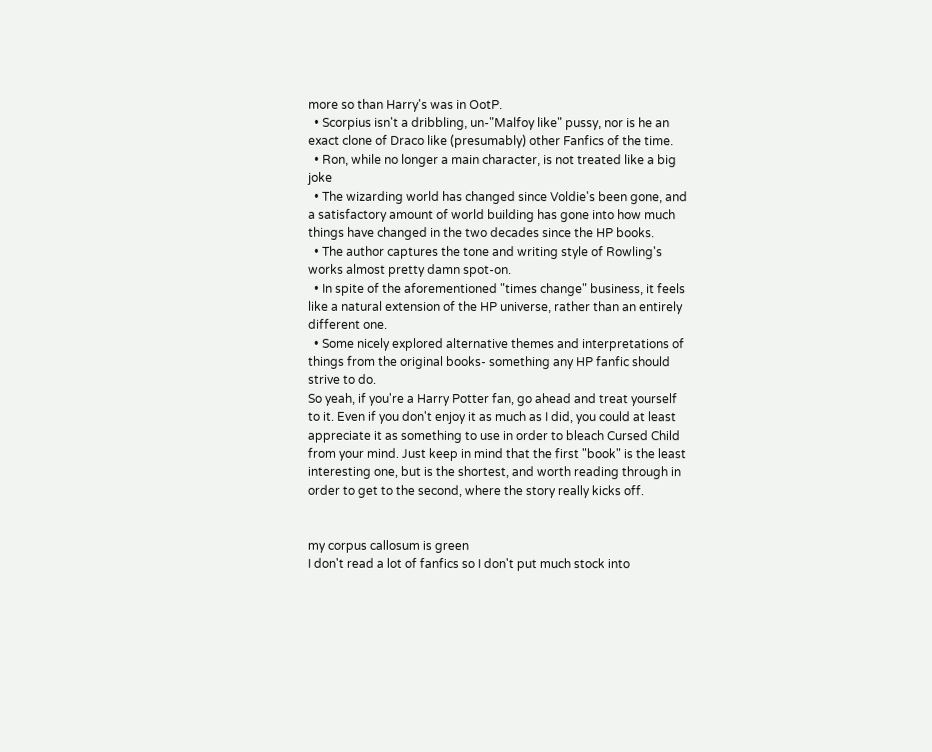more so than Harry's was in OotP.
  • Scorpius isn't a dribbling, un-"Malfoy like" pussy, nor is he an exact clone of Draco like (presumably) other Fanfics of the time.
  • Ron, while no longer a main character, is not treated like a big joke
  • The wizarding world has changed since Voldie's been gone, and a satisfactory amount of world building has gone into how much things have changed in the two decades since the HP books.
  • The author captures the tone and writing style of Rowling's works almost pretty damn spot-on.
  • In spite of the aforementioned "times change" business, it feels like a natural extension of the HP universe, rather than an entirely different one.
  • Some nicely explored alternative themes and interpretations of things from the original books- something any HP fanfic should strive to do.
So yeah, if you're a Harry Potter fan, go ahead and treat yourself to it. Even if you don't enjoy it as much as I did, you could at least appreciate it as something to use in order to bleach Cursed Child from your mind. Just keep in mind that the first "book" is the least interesting one, but is the shortest, and worth reading through in order to get to the second, where the story really kicks off.


my corpus callosum is green
I don't read a lot of fanfics so I don't put much stock into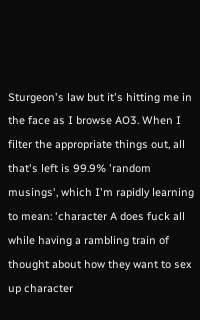Sturgeon's law but it's hitting me in the face as I browse AO3. When I filter the appropriate things out, all that's left is 99.9% 'random musings', which I'm rapidly learning to mean: 'character A does fuck all while having a rambling train of thought about how they want to sex up character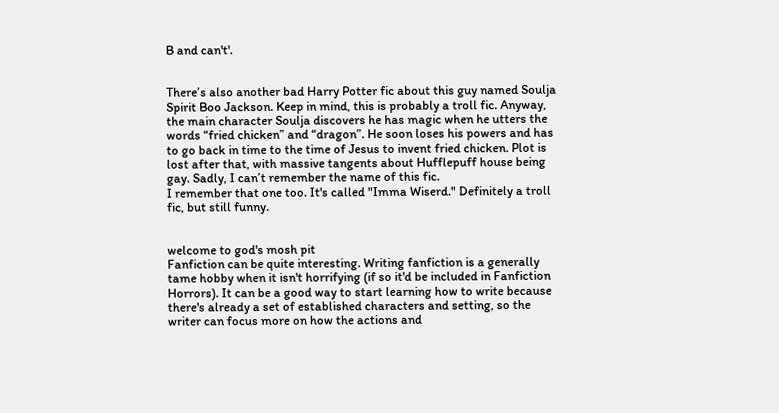B and can't'.


There’s also another bad Harry Potter fic about this guy named Soulja Spirit Boo Jackson. Keep in mind, this is probably a troll fic. Anyway, the main character Soulja discovers he has magic when he utters the words “fried chicken” and “dragon”. He soon loses his powers and has to go back in time to the time of Jesus to invent fried chicken. Plot is lost after that, with massive tangents about Hufflepuff house being gay. Sadly, I can’t remember the name of this fic.
I remember that one too. It's called "Imma Wiserd." Definitely a troll fic, but still funny.


welcome to god's mosh pit
Fanfiction can be quite interesting. Writing fanfiction is a generally tame hobby when it isn't horrifying (if so it'd be included in Fanfiction Horrors). It can be a good way to start learning how to write because there's already a set of established characters and setting, so the writer can focus more on how the actions and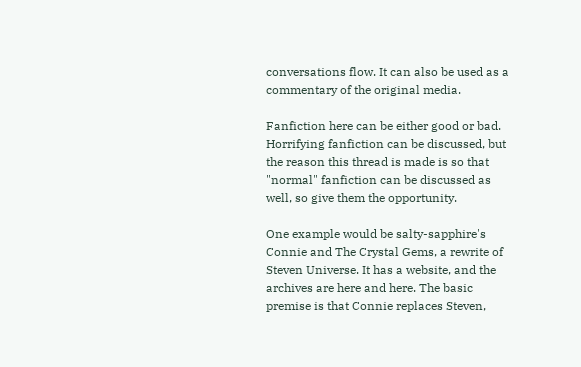conversations flow. It can also be used as a commentary of the original media.

Fanfiction here can be either good or bad. Horrifying fanfiction can be discussed, but the reason this thread is made is so that "normal" fanfiction can be discussed as well, so give them the opportunity.

One example would be salty-sapphire's Connie and The Crystal Gems, a rewrite of Steven Universe. It has a website, and the archives are here and here. The basic premise is that Connie replaces Steven,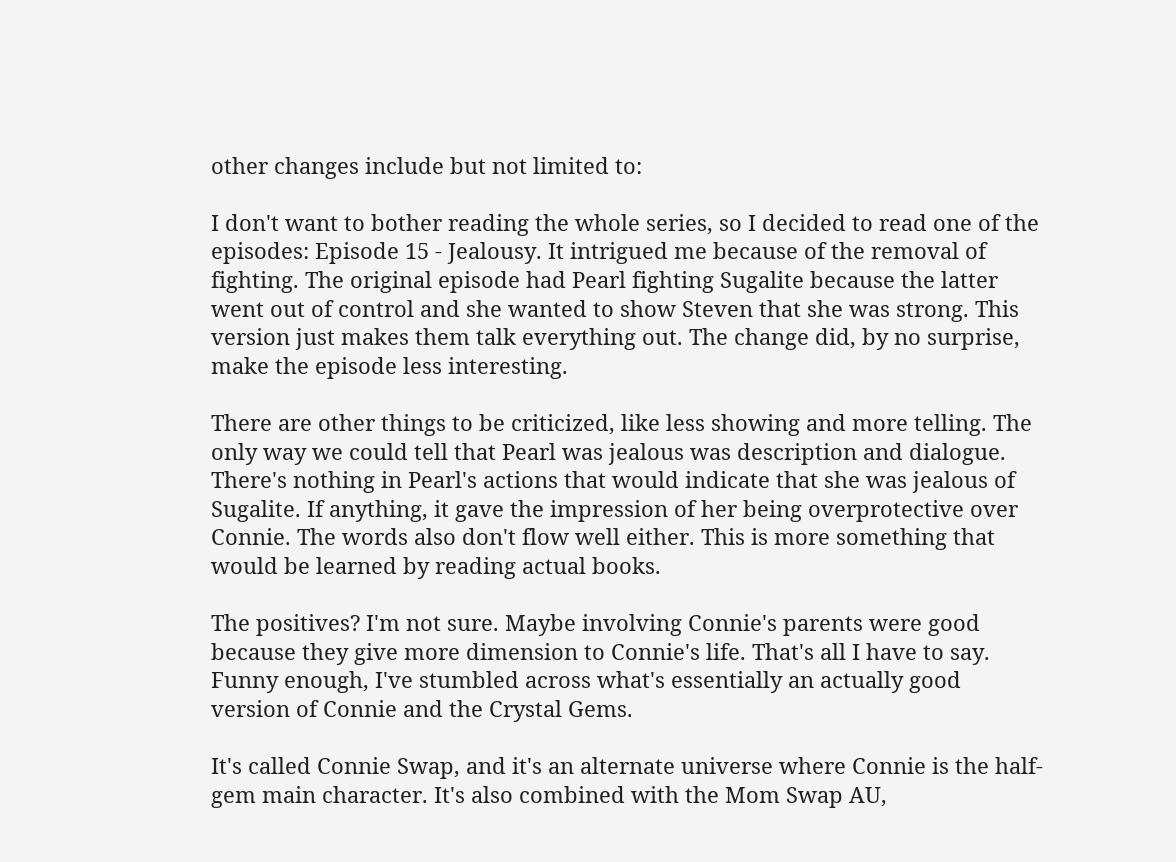other changes include but not limited to:

I don't want to bother reading the whole series, so I decided to read one of the episodes: Episode 15 - Jealousy. It intrigued me because of the removal of fighting. The original episode had Pearl fighting Sugalite because the latter went out of control and she wanted to show Steven that she was strong. This version just makes them talk everything out. The change did, by no surprise, make the episode less interesting.

There are other things to be criticized, like less showing and more telling. The only way we could tell that Pearl was jealous was description and dialogue. There's nothing in Pearl's actions that would indicate that she was jealous of Sugalite. If anything, it gave the impression of her being overprotective over Connie. The words also don't flow well either. This is more something that would be learned by reading actual books.

The positives? I'm not sure. Maybe involving Connie's parents were good because they give more dimension to Connie's life. That's all I have to say.
Funny enough, I've stumbled across what's essentially an actually good version of Connie and the Crystal Gems.

It's called Connie Swap, and it's an alternate universe where Connie is the half-gem main character. It's also combined with the Mom Swap AU,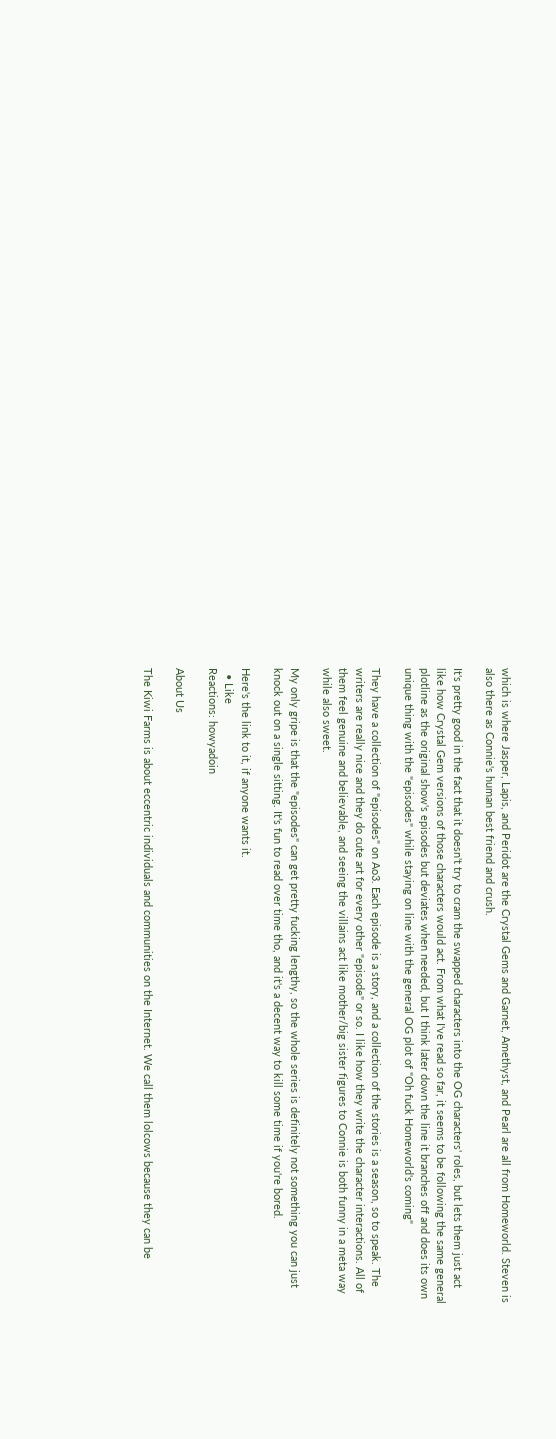which is where Jasper, Lapis, and Peridot are the Crystal Gems and Garnet, Amethyst, and Pearl are all from Homeworld. Steven is also there as Connie's human best friend and crush.

It's pretty good in the fact that it doesn't try to cram the swapped characters into the OG characters' roles, but lets them just act like how Crystal Gem versions of those characters would act. From what I've read so far, it seems to be following the same general plotline as the original show's episodes but deviates when needed, but I think later down the line it branches off and does its own unique thing with the "episodes" while staying on line with the general OG plot of "Oh fuck Homeworld's coming"

They have a collection of "episodes" on Ao3. Each episode is a story, and a collection of the stories is a season, so to speak. The writers are really nice and they do cute art for every other "episode" or so. I like how they write the character interactions. All of them feel genuine and believable, and seeing the villains act like mother/big sister figures to Connie is both funny in a meta way while also sweet.

My only gripe is that the "episodes" can get pretty fucking lengthy, so the whole series is definitely not something you can just knock out on a single sitting. It's fun to read over time tho, and it's a decent way to kill some time if you're bored.

Here's the link to it, if anyone wants it.
  • Like
Reactions: howyadoin

About Us

The Kiwi Farms is about eccentric individuals and communities on the Internet. We call them lolcows because they can be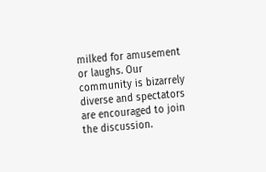milked for amusement or laughs. Our community is bizarrely diverse and spectators are encouraged to join the discussion.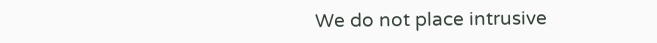We do not place intrusive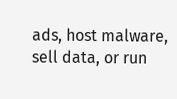ads, host malware, sell data, or run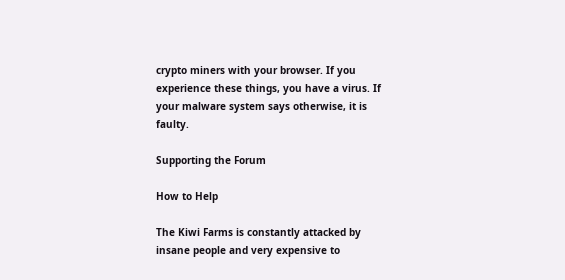crypto miners with your browser. If you experience these things, you have a virus. If your malware system says otherwise, it is faulty.

Supporting the Forum

How to Help

The Kiwi Farms is constantly attacked by insane people and very expensive to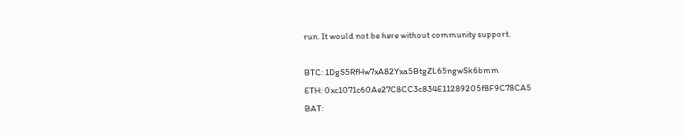run. It would not be here without community support.

BTC: 1DgS5RfHw7xA82Yxa5BtgZL65ngwSk6bmm
ETH: 0xc1071c60Ae27C8CC3c834E11289205f8F9C78CA5
BAT: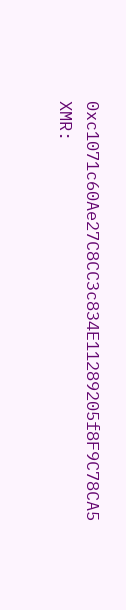0xc1071c60Ae27C8CC3c834E11289205f8F9C78CA5
XMR: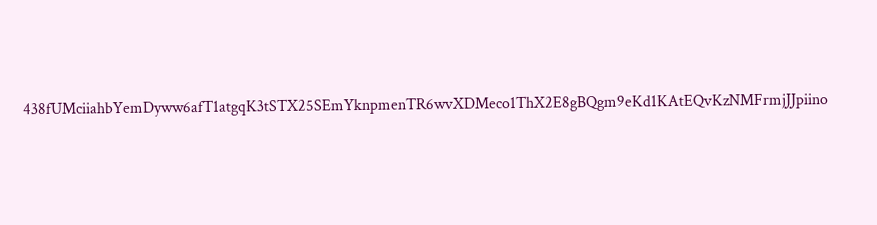438fUMciiahbYemDyww6afT1atgqK3tSTX25SEmYknpmenTR6wvXDMeco1ThX2E8gBQgm9eKd1KAtEQvKzNMFrmjJJpiino